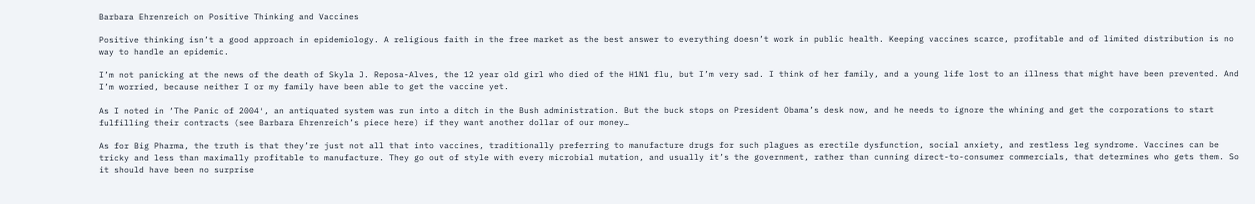Barbara Ehrenreich on Positive Thinking and Vaccines

Positive thinking isn’t a good approach in epidemiology. A religious faith in the free market as the best answer to everything doesn’t work in public health. Keeping vaccines scarce, profitable and of limited distribution is no way to handle an epidemic.

I’m not panicking at the news of the death of Skyla J. Reposa-Alves, the 12 year old girl who died of the H1N1 flu, but I’m very sad. I think of her family, and a young life lost to an illness that might have been prevented. And I’m worried, because neither I or my family have been able to get the vaccine yet.

As I noted in ‘The Panic of 2004′, an antiquated system was run into a ditch in the Bush administration. But the buck stops on President Obama’s desk now, and he needs to ignore the whining and get the corporations to start fulfilling their contracts (see Barbara Ehrenreich’s piece here) if they want another dollar of our money…

As for Big Pharma, the truth is that they’re just not all that into vaccines, traditionally preferring to manufacture drugs for such plagues as erectile dysfunction, social anxiety, and restless leg syndrome. Vaccines can be tricky and less than maximally profitable to manufacture. They go out of style with every microbial mutation, and usually it’s the government, rather than cunning direct-to-consumer commercials, that determines who gets them. So it should have been no surprise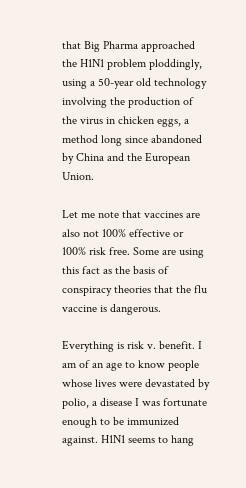that Big Pharma approached the H1N1 problem ploddingly, using a 50-year old technology involving the production of the virus in chicken eggs, a method long since abandoned by China and the European Union.

Let me note that vaccines are also not 100% effective or 100% risk free. Some are using this fact as the basis of conspiracy theories that the flu vaccine is dangerous.

Everything is risk v. benefit. I am of an age to know people whose lives were devastated by polio, a disease I was fortunate enough to be immunized against. H1N1 seems to hang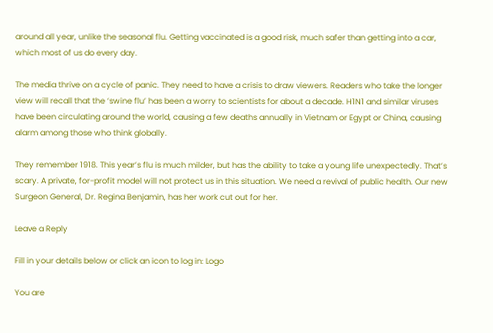around all year, unlike the seasonal flu. Getting vaccinated is a good risk, much safer than getting into a car, which most of us do every day.

The media thrive on a cycle of panic. They need to have a crisis to draw viewers. Readers who take the longer view will recall that the ‘swine flu’ has been a worry to scientists for about a decade. H1N1 and similar viruses have been circulating around the world, causing a few deaths annually in Vietnam or Egypt or China, causing alarm among those who think globally.

They remember 1918. This year’s flu is much milder, but has the ability to take a young life unexpectedly. That’s scary. A private, for-profit model will not protect us in this situation. We need a revival of public health. Our new Surgeon General, Dr. Regina Benjamin, has her work cut out for her.

Leave a Reply

Fill in your details below or click an icon to log in: Logo

You are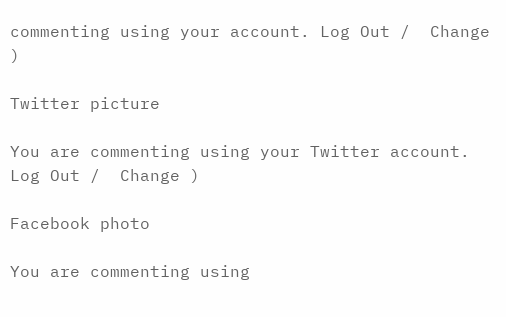commenting using your account. Log Out /  Change )

Twitter picture

You are commenting using your Twitter account. Log Out /  Change )

Facebook photo

You are commenting using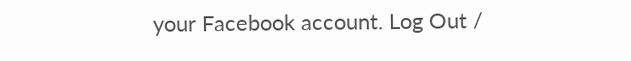your Facebook account. Log Out /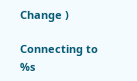Change )

Connecting to %s